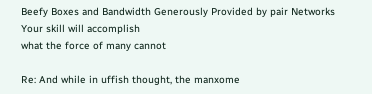Beefy Boxes and Bandwidth Generously Provided by pair Networks
Your skill will accomplish
what the force of many cannot

Re: And while in uffish thought, the manxome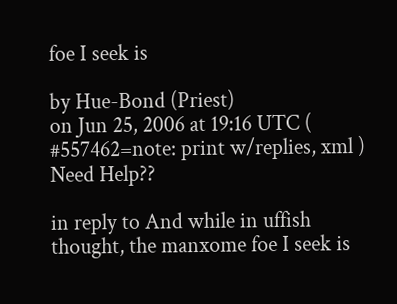foe I seek is

by Hue-Bond (Priest)
on Jun 25, 2006 at 19:16 UTC ( #557462=note: print w/replies, xml ) Need Help??

in reply to And while in uffish thought, the manxome foe I seek is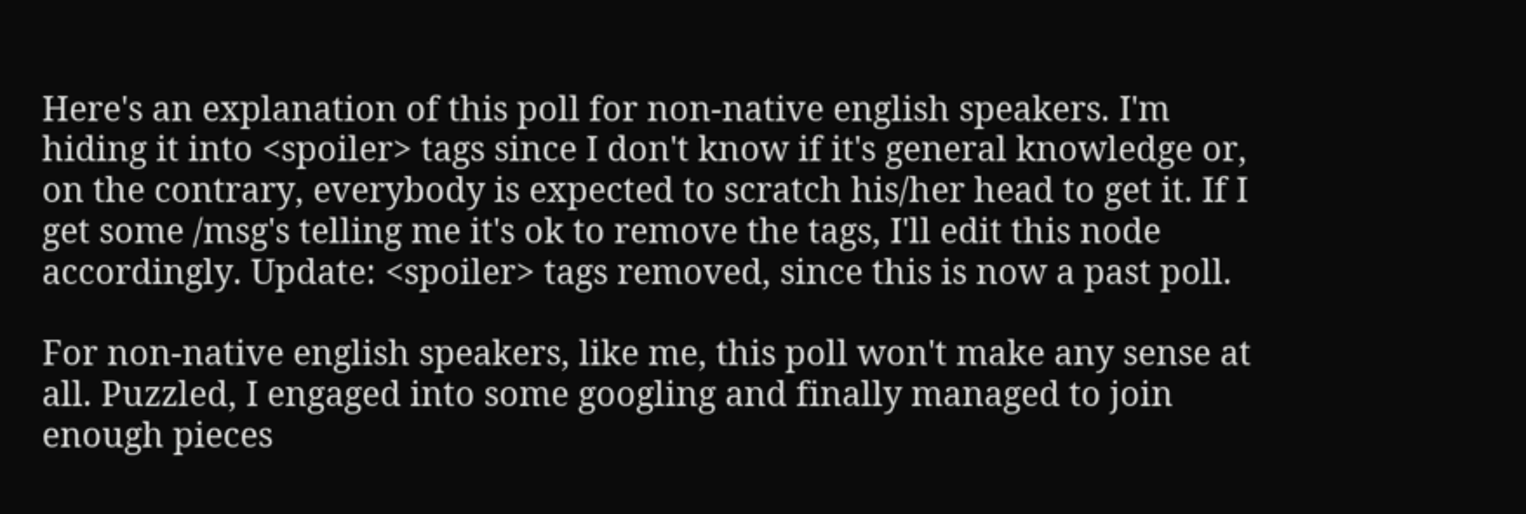Here's an explanation of this poll for non-native english speakers. I'm hiding it into <spoiler> tags since I don't know if it's general knowledge or, on the contrary, everybody is expected to scratch his/her head to get it. If I get some /msg's telling me it's ok to remove the tags, I'll edit this node accordingly. Update: <spoiler> tags removed, since this is now a past poll.

For non-native english speakers, like me, this poll won't make any sense at all. Puzzled, I engaged into some googling and finally managed to join enough pieces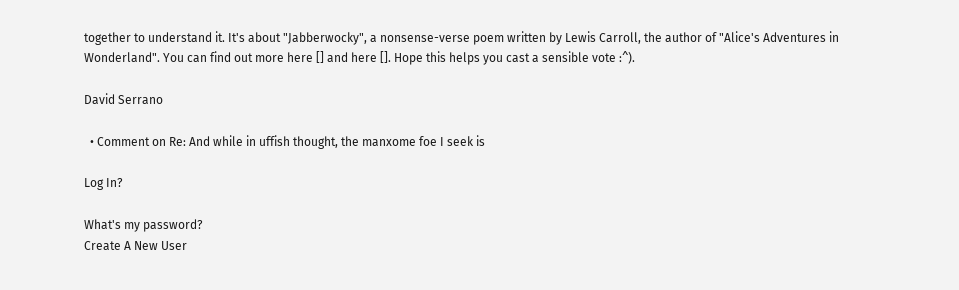together to understand it. It's about "Jabberwocky", a nonsense-verse poem written by Lewis Carroll, the author of "Alice's Adventures in Wonderland". You can find out more here [] and here []. Hope this helps you cast a sensible vote :^).

David Serrano

  • Comment on Re: And while in uffish thought, the manxome foe I seek is

Log In?

What's my password?
Create A New User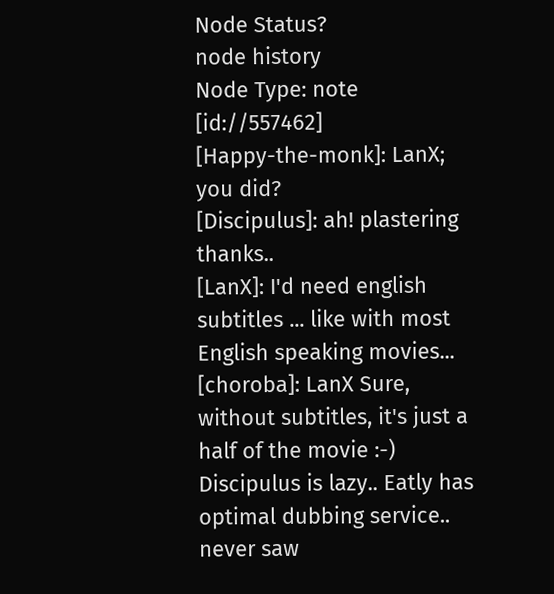Node Status?
node history
Node Type: note [id://557462]
[Happy-the-monk]: LanX; you did?
[Discipulus]: ah! plastering thanks..
[LanX]: I'd need english subtitles ... like with most English speaking movies...
[choroba]: LanX Sure, without subtitles, it's just a half of the movie :-)
Discipulus is lazy.. Eatly has optimal dubbing service.. never saw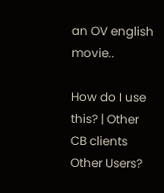an OV english movie..

How do I use this? | Other CB clients
Other Users?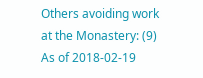Others avoiding work at the Monastery: (9)
As of 2018-02-19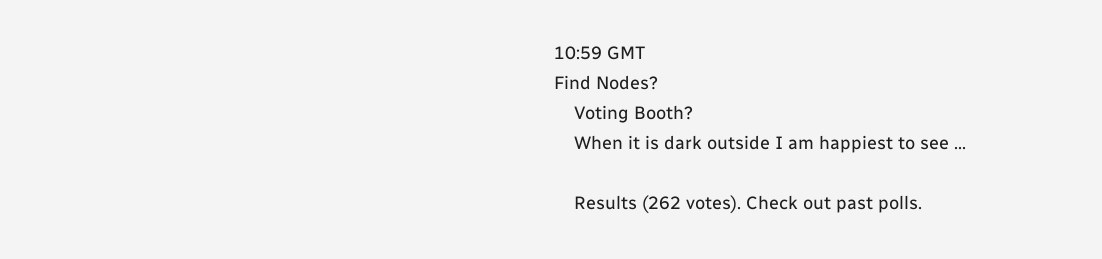10:59 GMT
Find Nodes?
    Voting Booth?
    When it is dark outside I am happiest to see ...

    Results (262 votes). Check out past polls.